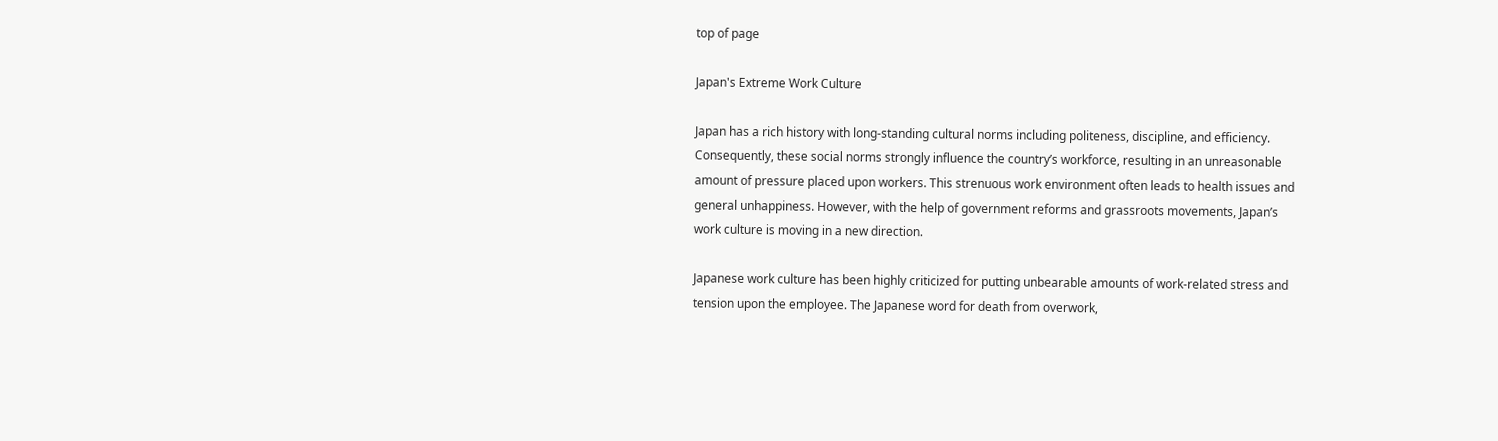top of page

Japan's Extreme Work Culture

Japan has a rich history with long-standing cultural norms including politeness, discipline, and efficiency. Consequently, these social norms strongly influence the country’s workforce, resulting in an unreasonable amount of pressure placed upon workers. This strenuous work environment often leads to health issues and general unhappiness. However, with the help of government reforms and grassroots movements, Japan’s work culture is moving in a new direction.

Japanese work culture has been highly criticized for putting unbearable amounts of work-related stress and tension upon the employee. The Japanese word for death from overwork,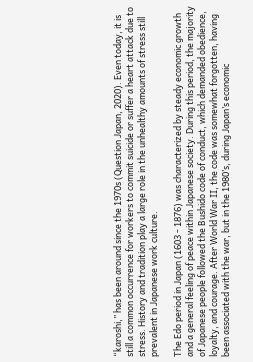“karoshi,” has been around since the 1970s (Question Japan, 2020). Even today, it is still a common occurrence for workers to commit suicide or suffer a heart attack due to stress. History and tradition play a large role in the unhealthy amounts of stress still prevalent in Japanese work culture.

The Edo period in Japan (1603 - 1876) was characterized by steady economic growth and a general feeling of peace within Japanese society. During this period, the majority of Japanese people followed the Bushido code of conduct, which demanded obedience, loyalty, and courage. After World War II, the code was somewhat forgotten, having been associated with the war, but in the 1980’s, during Japan’s economic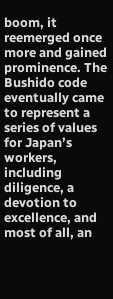boom, it reemerged once more and gained prominence. The Bushido code eventually came to represent a series of values for Japan’s workers, including diligence, a devotion to excellence, and most of all, an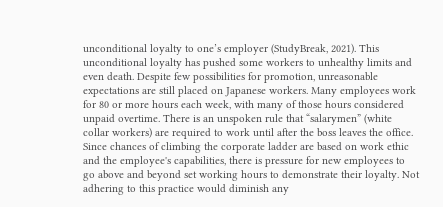unconditional loyalty to one’s employer (StudyBreak, 2021). This unconditional loyalty has pushed some workers to unhealthy limits and even death. Despite few possibilities for promotion, unreasonable expectations are still placed on Japanese workers. Many employees work for 80 or more hours each week, with many of those hours considered unpaid overtime. There is an unspoken rule that “salarymen” (white collar workers) are required to work until after the boss leaves the office. Since chances of climbing the corporate ladder are based on work ethic and the employee's capabilities, there is pressure for new employees to go above and beyond set working hours to demonstrate their loyalty. Not adhering to this practice would diminish any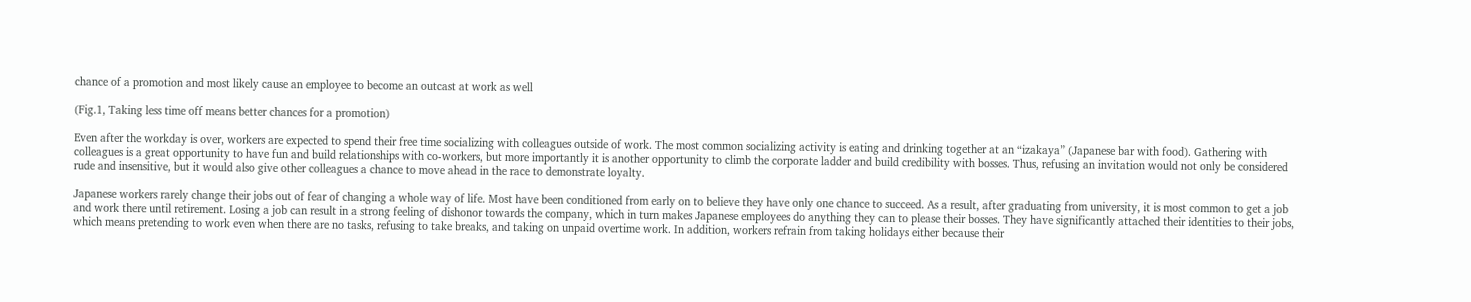chance of a promotion and most likely cause an employee to become an outcast at work as well

(Fig.1, Taking less time off means better chances for a promotion)

Even after the workday is over, workers are expected to spend their free time socializing with colleagues outside of work. The most common socializing activity is eating and drinking together at an “izakaya” (Japanese bar with food). Gathering with colleagues is a great opportunity to have fun and build relationships with co-workers, but more importantly it is another opportunity to climb the corporate ladder and build credibility with bosses. Thus, refusing an invitation would not only be considered rude and insensitive, but it would also give other colleagues a chance to move ahead in the race to demonstrate loyalty.

Japanese workers rarely change their jobs out of fear of changing a whole way of life. Most have been conditioned from early on to believe they have only one chance to succeed. As a result, after graduating from university, it is most common to get a job and work there until retirement. Losing a job can result in a strong feeling of dishonor towards the company, which in turn makes Japanese employees do anything they can to please their bosses. They have significantly attached their identities to their jobs, which means pretending to work even when there are no tasks, refusing to take breaks, and taking on unpaid overtime work. In addition, workers refrain from taking holidays either because their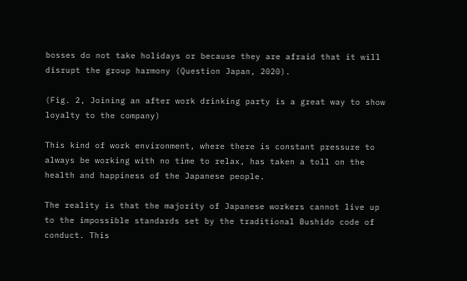bosses do not take holidays or because they are afraid that it will disrupt the group harmony (Question Japan, 2020).

(Fig. 2, Joining an after work drinking party is a great way to show loyalty to the company)

This kind of work environment, where there is constant pressure to always be working with no time to relax, has taken a toll on the health and happiness of the Japanese people.

The reality is that the majority of Japanese workers cannot live up to the impossible standards set by the traditional Bushido code of conduct. This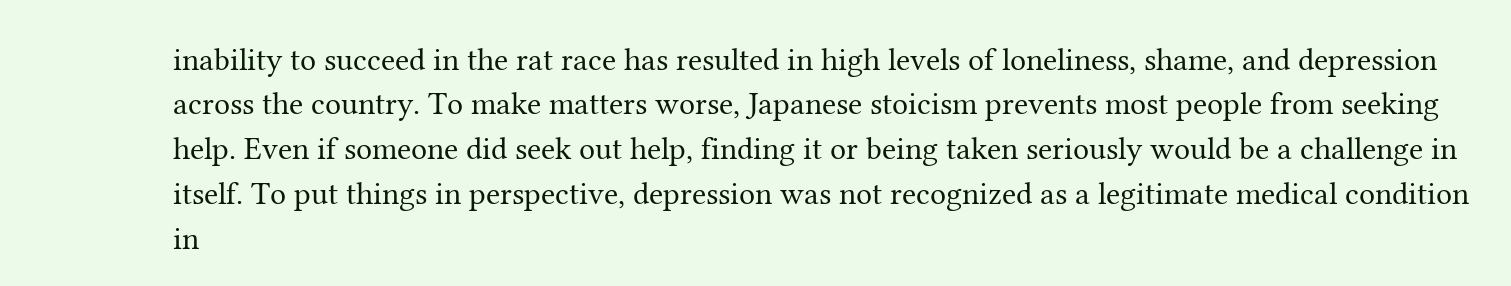inability to succeed in the rat race has resulted in high levels of loneliness, shame, and depression across the country. To make matters worse, Japanese stoicism prevents most people from seeking help. Even if someone did seek out help, finding it or being taken seriously would be a challenge in itself. To put things in perspective, depression was not recognized as a legitimate medical condition in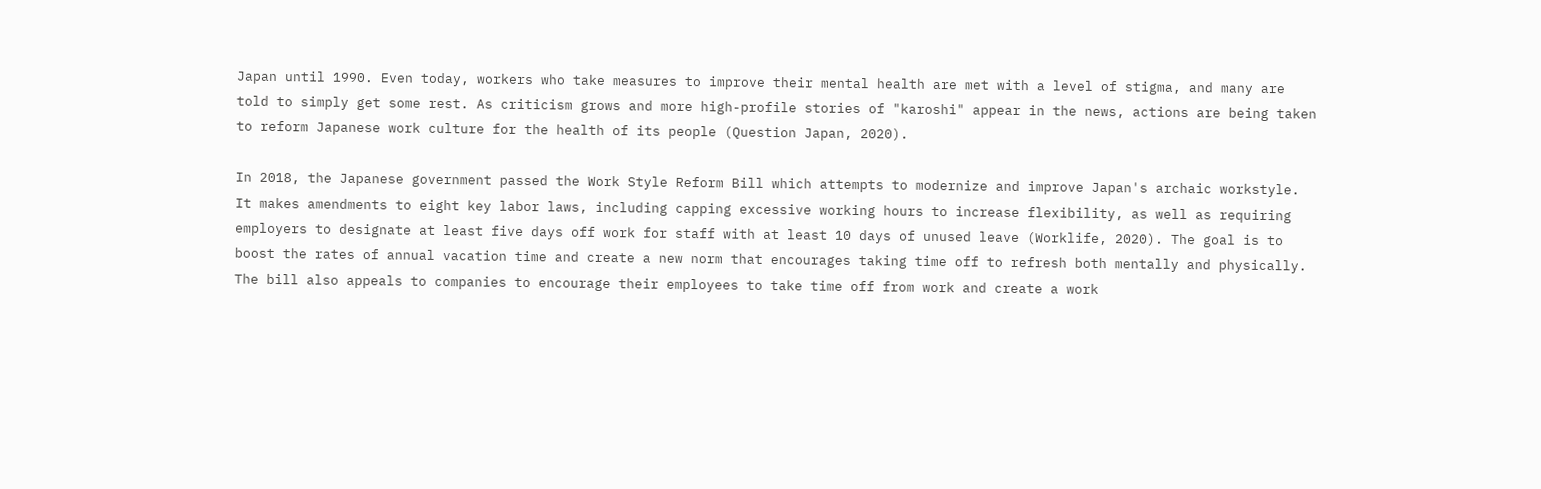Japan until 1990. Even today, workers who take measures to improve their mental health are met with a level of stigma, and many are told to simply get some rest. As criticism grows and more high-profile stories of "karoshi" appear in the news, actions are being taken to reform Japanese work culture for the health of its people (Question Japan, 2020).

In 2018, the Japanese government passed the Work Style Reform Bill which attempts to modernize and improve Japan's archaic workstyle. It makes amendments to eight key labor laws, including capping excessive working hours to increase flexibility, as well as requiring employers to designate at least five days off work for staff with at least 10 days of unused leave (Worklife, 2020). The goal is to boost the rates of annual vacation time and create a new norm that encourages taking time off to refresh both mentally and physically. The bill also appeals to companies to encourage their employees to take time off from work and create a work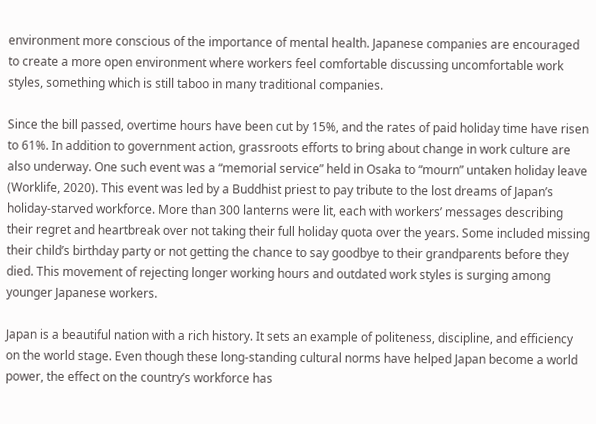environment more conscious of the importance of mental health. Japanese companies are encouraged to create a more open environment where workers feel comfortable discussing uncomfortable work styles, something which is still taboo in many traditional companies.

Since the bill passed, overtime hours have been cut by 15%, and the rates of paid holiday time have risen to 61%. In addition to government action, grassroots efforts to bring about change in work culture are also underway. One such event was a “memorial service” held in Osaka to “mourn” untaken holiday leave (Worklife, 2020). This event was led by a Buddhist priest to pay tribute to the lost dreams of Japan’s holiday-starved workforce. More than 300 lanterns were lit, each with workers’ messages describing their regret and heartbreak over not taking their full holiday quota over the years. Some included missing their child’s birthday party or not getting the chance to say goodbye to their grandparents before they died. This movement of rejecting longer working hours and outdated work styles is surging among younger Japanese workers.

Japan is a beautiful nation with a rich history. It sets an example of politeness, discipline, and efficiency on the world stage. Even though these long-standing cultural norms have helped Japan become a world power, the effect on the country’s workforce has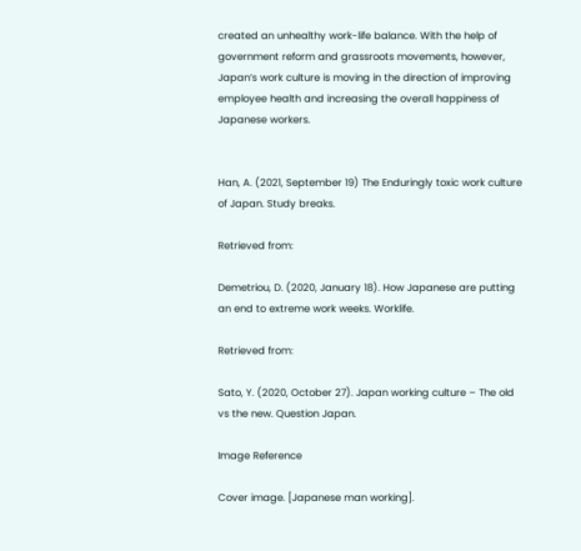created an unhealthy work-life balance. With the help of government reform and grassroots movements, however, Japan’s work culture is moving in the direction of improving employee health and increasing the overall happiness of Japanese workers.


Han, A. (2021, September 19) The Enduringly toxic work culture of Japan. Study breaks.

Retrieved from:

Demetriou, D. (2020, January 18). How Japanese are putting an end to extreme work weeks. Worklife.

Retrieved from:

Sato, Y. (2020, October 27). Japan working culture – The old vs the new. Question Japan.

Image Reference

Cover image. [Japanese man working].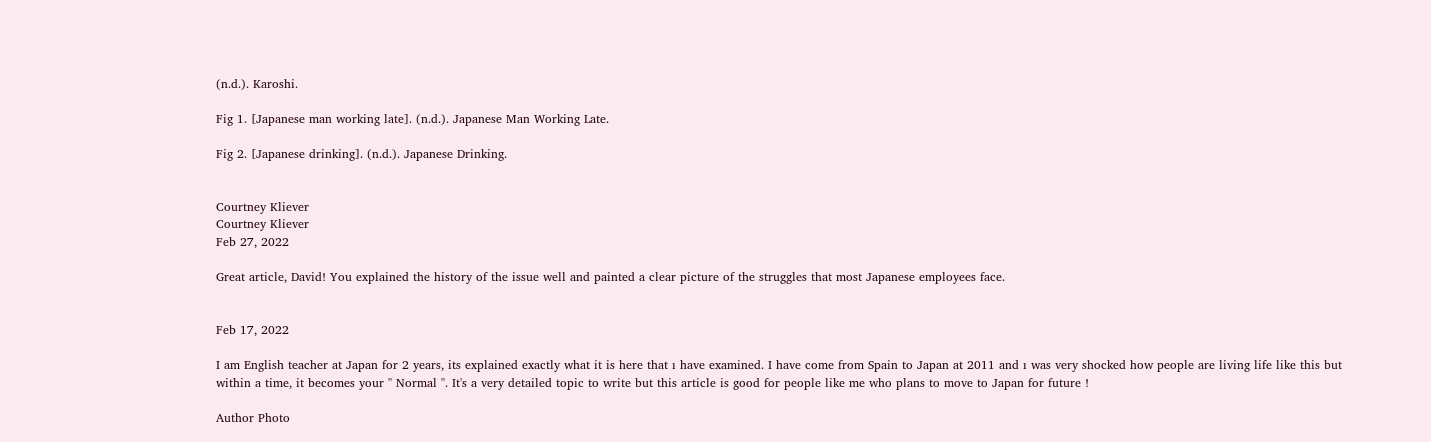(n.d.). Karoshi.

Fig 1. [Japanese man working late]. (n.d.). Japanese Man Working Late.

Fig 2. [Japanese drinking]. (n.d.). Japanese Drinking.


Courtney Kliever
Courtney Kliever
Feb 27, 2022

Great article, David! You explained the history of the issue well and painted a clear picture of the struggles that most Japanese employees face.


Feb 17, 2022

I am English teacher at Japan for 2 years, its explained exactly what it is here that ı have examined. I have come from Spain to Japan at 2011 and ı was very shocked how people are living life like this but within a time, it becomes your '' Normal ''. It's a very detailed topic to write but this article is good for people like me who plans to move to Japan for future !

Author Photo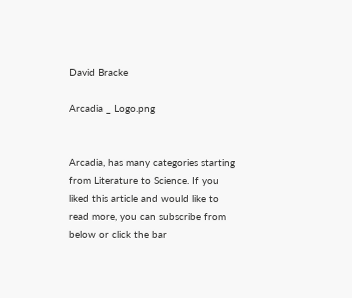David Bracke

Arcadia _ Logo.png


Arcadia, has many categories starting from Literature to Science. If you liked this article and would like to read more, you can subscribe from below or click the bar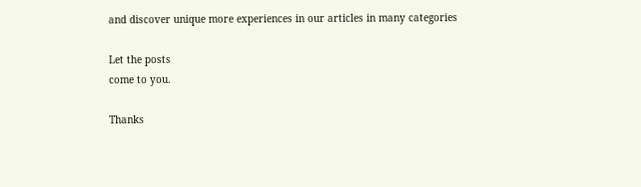and discover unique more experiences in our articles in many categories

Let the posts
come to you.

Thanks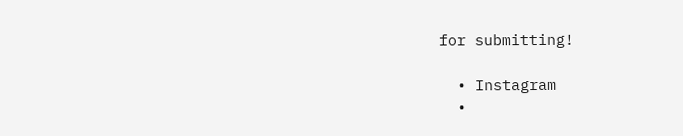for submitting!

  • Instagram
  •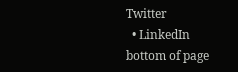Twitter
  • LinkedIn
bottom of page